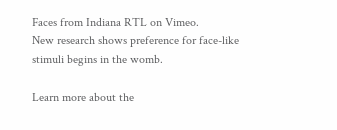Faces from Indiana RTL on Vimeo.
New research shows preference for face-like stimuli begins in the womb.

Learn more about the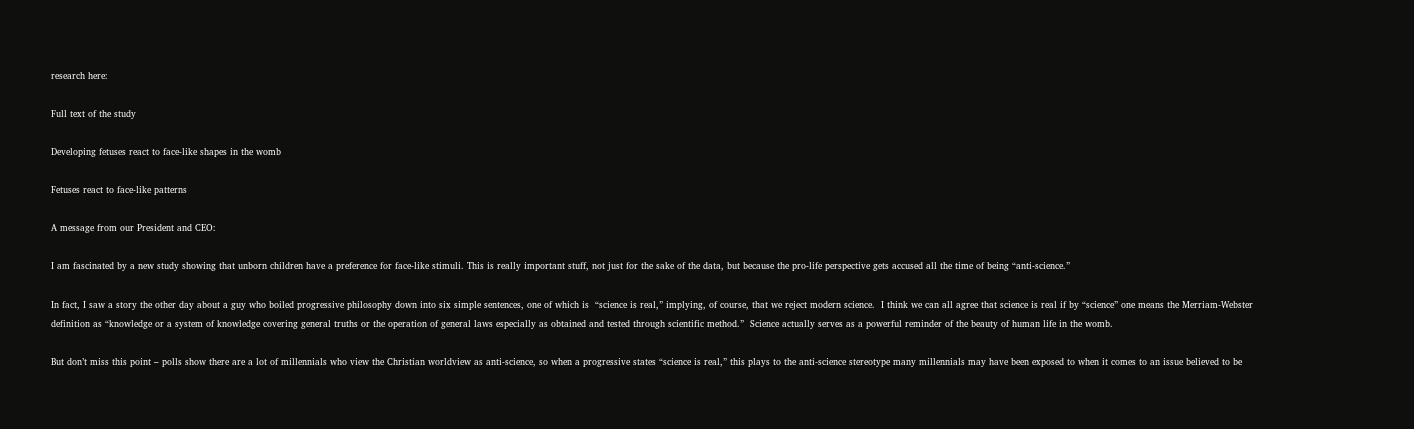research here:

Full text of the study

Developing fetuses react to face-like shapes in the womb

Fetuses react to face-like patterns

A message from our President and CEO:

I am fascinated by a new study showing that unborn children have a preference for face-like stimuli. This is really important stuff, not just for the sake of the data, but because the pro-life perspective gets accused all the time of being “anti-science.”

In fact, I saw a story the other day about a guy who boiled progressive philosophy down into six simple sentences, one of which is  “science is real,” implying, of course, that we reject modern science.  I think we can all agree that science is real if by “science” one means the Merriam-Webster definition as “knowledge or a system of knowledge covering general truths or the operation of general laws especially as obtained and tested through scientific method.”  Science actually serves as a powerful reminder of the beauty of human life in the womb.

But don’t miss this point – polls show there are a lot of millennials who view the Christian worldview as anti-science, so when a progressive states “science is real,” this plays to the anti-science stereotype many millennials may have been exposed to when it comes to an issue believed to be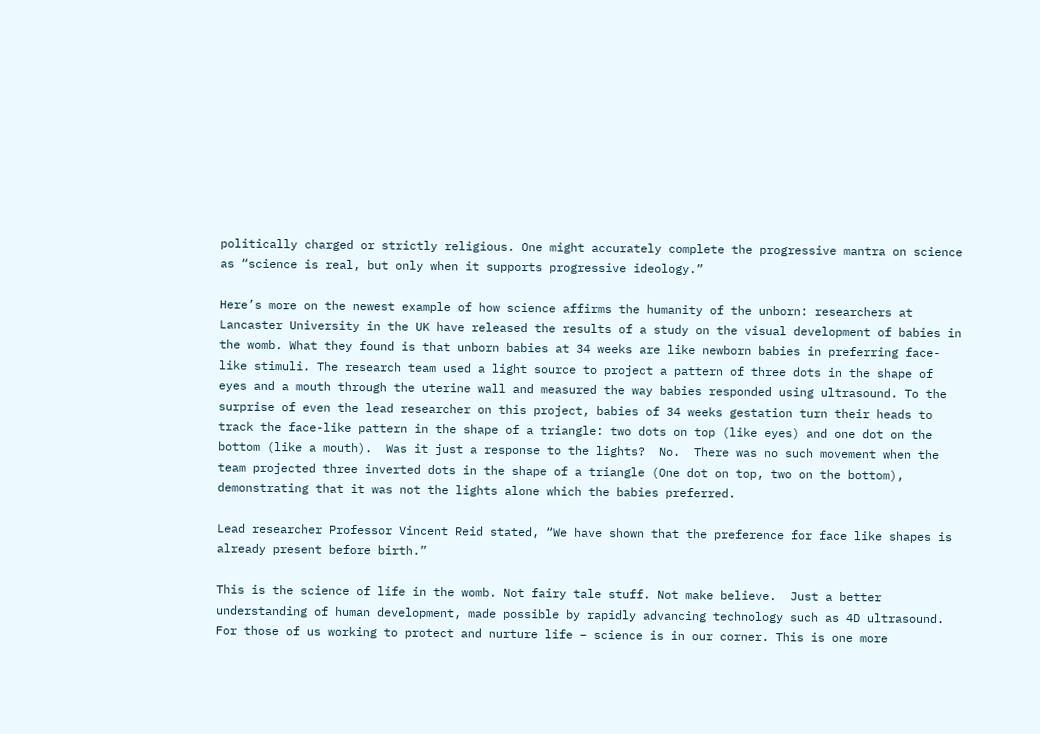politically charged or strictly religious. One might accurately complete the progressive mantra on science as “science is real, but only when it supports progressive ideology.”

Here’s more on the newest example of how science affirms the humanity of the unborn: researchers at Lancaster University in the UK have released the results of a study on the visual development of babies in the womb. What they found is that unborn babies at 34 weeks are like newborn babies in preferring face-like stimuli. The research team used a light source to project a pattern of three dots in the shape of eyes and a mouth through the uterine wall and measured the way babies responded using ultrasound. To the surprise of even the lead researcher on this project, babies of 34 weeks gestation turn their heads to track the face-like pattern in the shape of a triangle: two dots on top (like eyes) and one dot on the bottom (like a mouth).  Was it just a response to the lights?  No.  There was no such movement when the team projected three inverted dots in the shape of a triangle (One dot on top, two on the bottom), demonstrating that it was not the lights alone which the babies preferred.

Lead researcher Professor Vincent Reid stated, “We have shown that the preference for face like shapes is already present before birth.”

This is the science of life in the womb. Not fairy tale stuff. Not make believe.  Just a better understanding of human development, made possible by rapidly advancing technology such as 4D ultrasound. For those of us working to protect and nurture life – science is in our corner. This is one more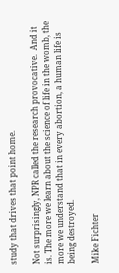study that drives that point home.

Not surprisingly, NPR called the research provocative.  And it is. The more we learn about the science of life in the womb, the more we understand that in every abortion, a human life is being destroyed.

Mike Fichter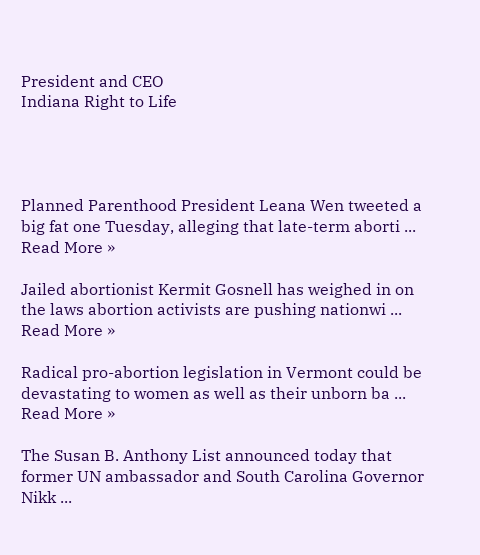President and CEO
Indiana Right to Life




Planned Parenthood President Leana Wen tweeted a big fat one Tuesday, alleging that late-term aborti ... Read More »

Jailed abortionist Kermit Gosnell has weighed in on the laws abortion activists are pushing nationwi ... Read More »

Radical pro-abortion legislation in Vermont could be devastating to women as well as their unborn ba ... Read More »

The Susan B. Anthony List announced today that former UN ambassador and South Carolina Governor Nikk ...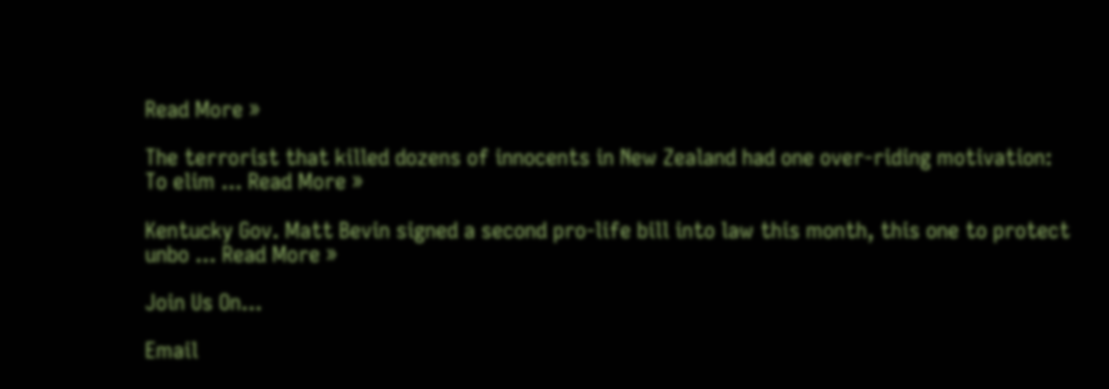Read More »

The terrorist that killed dozens of innocents in New Zealand had one over-riding motivation: To elim ... Read More »

Kentucky Gov. Matt Bevin signed a second pro-life bill into law this month, this one to protect unbo ... Read More »

Join Us On...

Email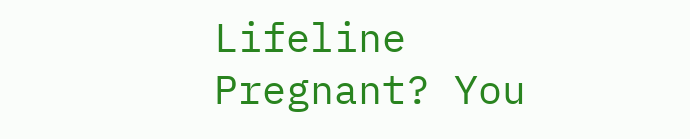Lifeline
Pregnant? You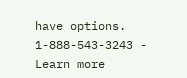have options. 1-888-543-3243 - Learn more